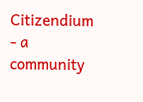Citizendium - a community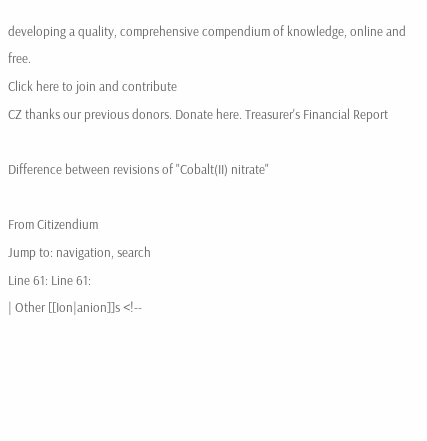developing a quality, comprehensive compendium of knowledge, online and free.
Click here to join and contribute
CZ thanks our previous donors. Donate here. Treasurer's Financial Report

Difference between revisions of "Cobalt(II) nitrate"

From Citizendium
Jump to: navigation, search
Line 61: Line 61:
| Other [[Ion|anion]]s <!--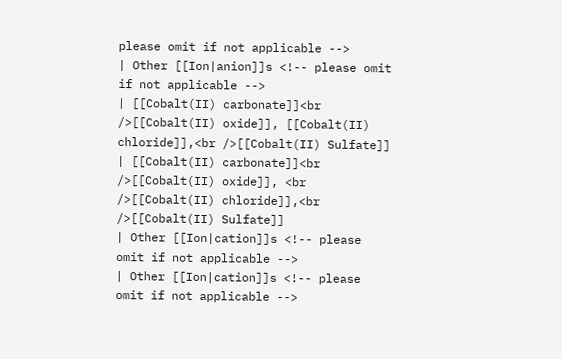please omit if not applicable -->
| Other [[Ion|anion]]s <!-- please omit if not applicable -->
| [[Cobalt(II) carbonate]]<br />[[Cobalt(II) oxide]], [[Cobalt(II) chloride]],<br />[[Cobalt(II) Sulfate]]
| [[Cobalt(II) carbonate]]<br />[[Cobalt(II) oxide]], <br />[[Cobalt(II) chloride]],<br />[[Cobalt(II) Sulfate]]
| Other [[Ion|cation]]s <!-- please omit if not applicable -->
| Other [[Ion|cation]]s <!-- please omit if not applicable -->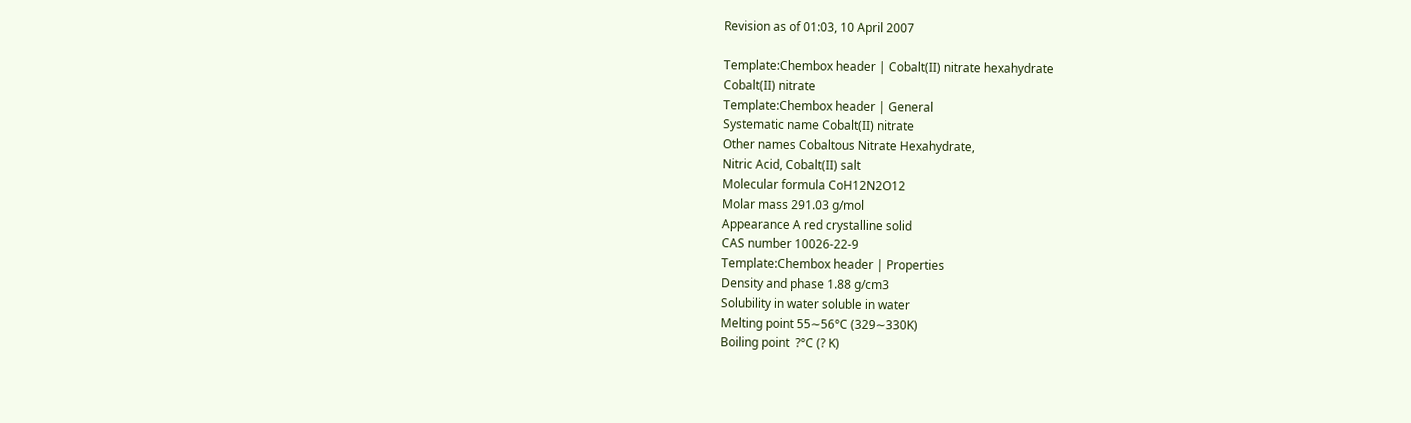Revision as of 01:03, 10 April 2007

Template:Chembox header | Cobalt(II) nitrate hexahydrate
Cobalt(II) nitrate
Template:Chembox header | General
Systematic name Cobalt(II) nitrate
Other names Cobaltous Nitrate Hexahydrate,
Nitric Acid, Cobalt(II) salt
Molecular formula CoH12N2O12
Molar mass 291.03 g/mol
Appearance A red crystalline solid
CAS number 10026-22-9
Template:Chembox header | Properties
Density and phase 1.88 g/cm3
Solubility in water soluble in water
Melting point 55∼56°C (329∼330K)
Boiling point  ?°C (? K)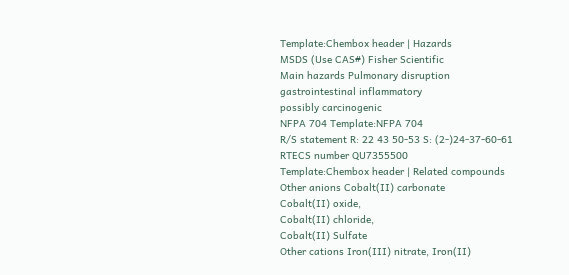Template:Chembox header | Hazards
MSDS (Use CAS#) Fisher Scientific
Main hazards Pulmonary disruption
gastrointestinal inflammatory
possibly carcinogenic
NFPA 704 Template:NFPA 704
R/S statement R: 22 43 50-53 S: (2-)24-37-60-61
RTECS number QU7355500
Template:Chembox header | Related compounds
Other anions Cobalt(II) carbonate
Cobalt(II) oxide,
Cobalt(II) chloride,
Cobalt(II) Sulfate
Other cations Iron(III) nitrate, Iron(II)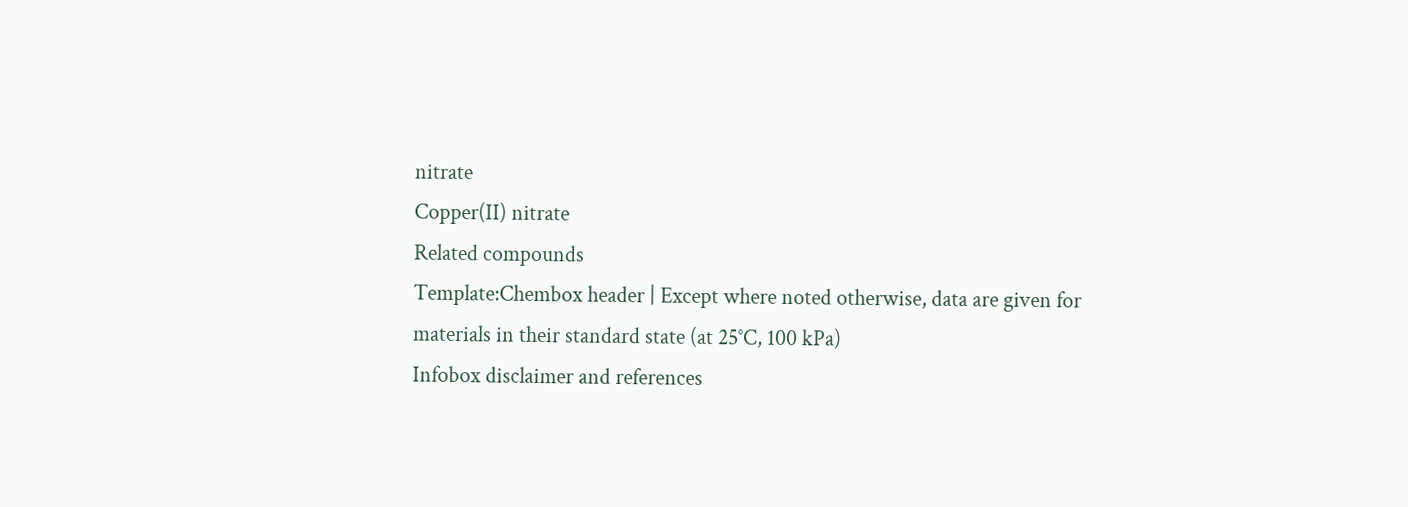nitrate
Copper(II) nitrate
Related compounds
Template:Chembox header | Except where noted otherwise, data are given for
materials in their standard state (at 25°C, 100 kPa)
Infobox disclaimer and references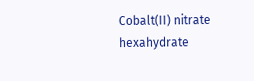Cobalt(II) nitrate hexahydrate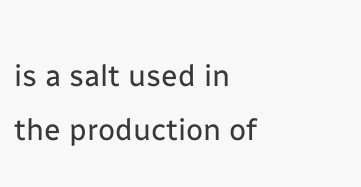is a salt used in the production of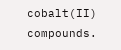cobalt(II) compounds.